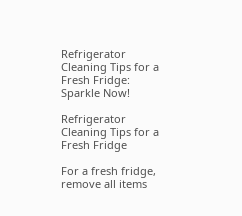Refrigerator Cleaning Tips for a Fresh Fridge: Sparkle Now!

Refrigerator Cleaning Tips for a Fresh Fridge

For a fresh fridge, remove all items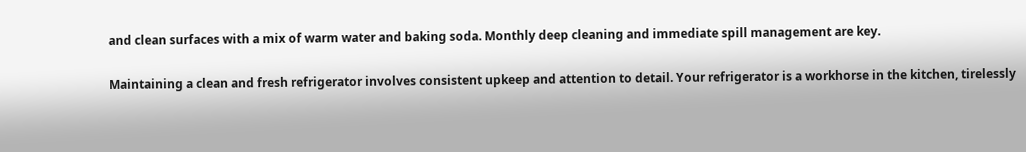and clean surfaces with a mix of warm water and baking soda. Monthly deep cleaning and immediate spill management are key.

Maintaining a clean and fresh refrigerator involves consistent upkeep and attention to detail. Your refrigerator is a workhorse in the kitchen, tirelessly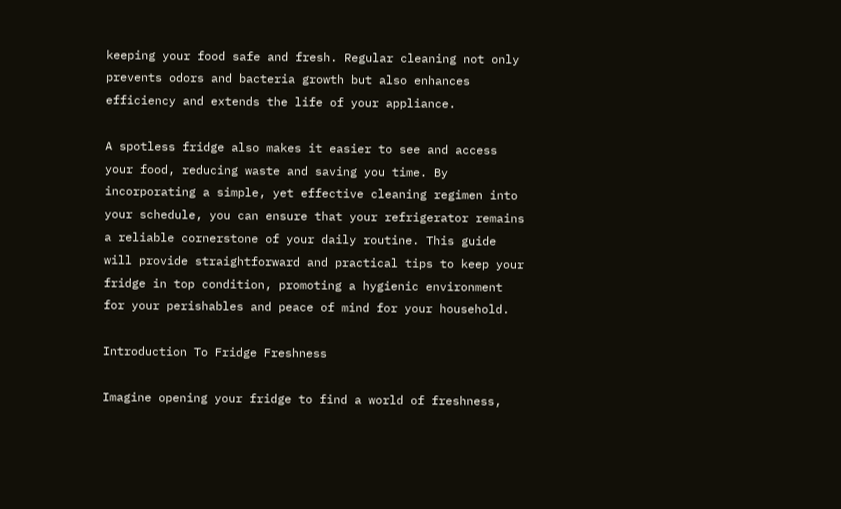keeping your food safe and fresh. Regular cleaning not only prevents odors and bacteria growth but also enhances efficiency and extends the life of your appliance.

A spotless fridge also makes it easier to see and access your food, reducing waste and saving you time. By incorporating a simple, yet effective cleaning regimen into your schedule, you can ensure that your refrigerator remains a reliable cornerstone of your daily routine. This guide will provide straightforward and practical tips to keep your fridge in top condition, promoting a hygienic environment for your perishables and peace of mind for your household.

Introduction To Fridge Freshness

Imagine opening your fridge to find a world of freshness,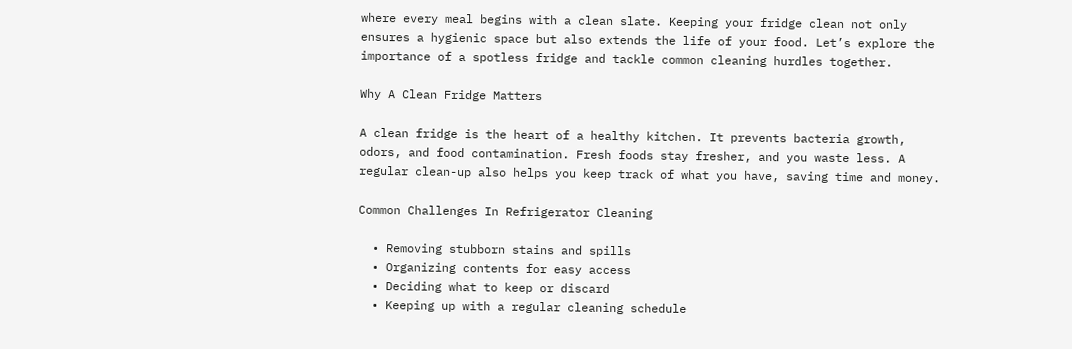where every meal begins with a clean slate. Keeping your fridge clean not only ensures a hygienic space but also extends the life of your food. Let’s explore the importance of a spotless fridge and tackle common cleaning hurdles together.

Why A Clean Fridge Matters

A clean fridge is the heart of a healthy kitchen. It prevents bacteria growth, odors, and food contamination. Fresh foods stay fresher, and you waste less. A regular clean-up also helps you keep track of what you have, saving time and money.

Common Challenges In Refrigerator Cleaning

  • Removing stubborn stains and spills
  • Organizing contents for easy access
  • Deciding what to keep or discard
  • Keeping up with a regular cleaning schedule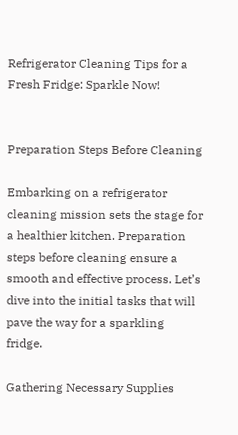Refrigerator Cleaning Tips for a Fresh Fridge: Sparkle Now!


Preparation Steps Before Cleaning

Embarking on a refrigerator cleaning mission sets the stage for a healthier kitchen. Preparation steps before cleaning ensure a smooth and effective process. Let’s dive into the initial tasks that will pave the way for a sparkling fridge.

Gathering Necessary Supplies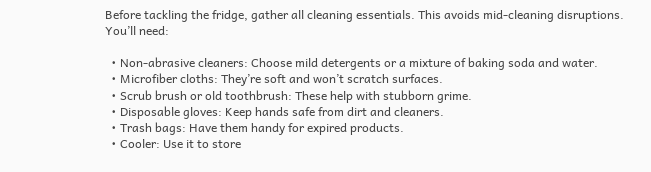Before tackling the fridge, gather all cleaning essentials. This avoids mid-cleaning disruptions. You’ll need:

  • Non-abrasive cleaners: Choose mild detergents or a mixture of baking soda and water.
  • Microfiber cloths: They’re soft and won’t scratch surfaces.
  • Scrub brush or old toothbrush: These help with stubborn grime.
  • Disposable gloves: Keep hands safe from dirt and cleaners.
  • Trash bags: Have them handy for expired products.
  • Cooler: Use it to store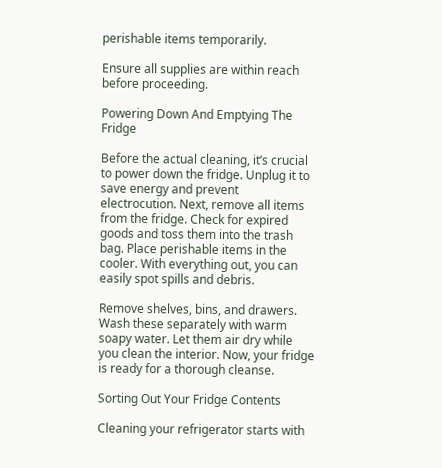perishable items temporarily.

Ensure all supplies are within reach before proceeding.

Powering Down And Emptying The Fridge

Before the actual cleaning, it’s crucial to power down the fridge. Unplug it to save energy and prevent electrocution. Next, remove all items from the fridge. Check for expired goods and toss them into the trash bag. Place perishable items in the cooler. With everything out, you can easily spot spills and debris.

Remove shelves, bins, and drawers. Wash these separately with warm soapy water. Let them air dry while you clean the interior. Now, your fridge is ready for a thorough cleanse.

Sorting Out Your Fridge Contents

Cleaning your refrigerator starts with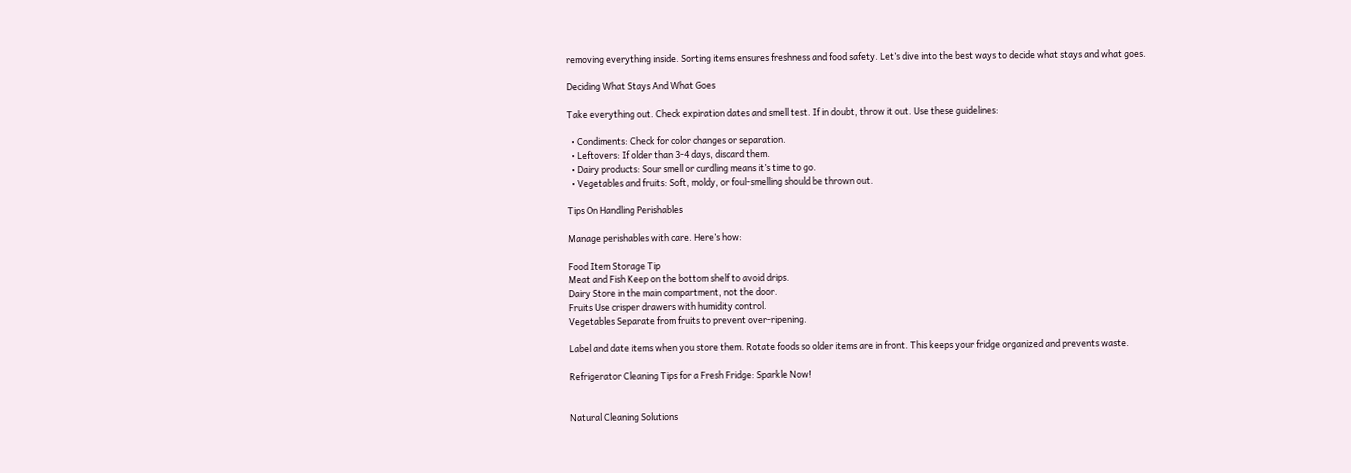removing everything inside. Sorting items ensures freshness and food safety. Let’s dive into the best ways to decide what stays and what goes.

Deciding What Stays And What Goes

Take everything out. Check expiration dates and smell test. If in doubt, throw it out. Use these guidelines:

  • Condiments: Check for color changes or separation.
  • Leftovers: If older than 3-4 days, discard them.
  • Dairy products: Sour smell or curdling means it’s time to go.
  • Vegetables and fruits: Soft, moldy, or foul-smelling should be thrown out.

Tips On Handling Perishables

Manage perishables with care. Here’s how:

Food Item Storage Tip
Meat and Fish Keep on the bottom shelf to avoid drips.
Dairy Store in the main compartment, not the door.
Fruits Use crisper drawers with humidity control.
Vegetables Separate from fruits to prevent over-ripening.

Label and date items when you store them. Rotate foods so older items are in front. This keeps your fridge organized and prevents waste.

Refrigerator Cleaning Tips for a Fresh Fridge: Sparkle Now!


Natural Cleaning Solutions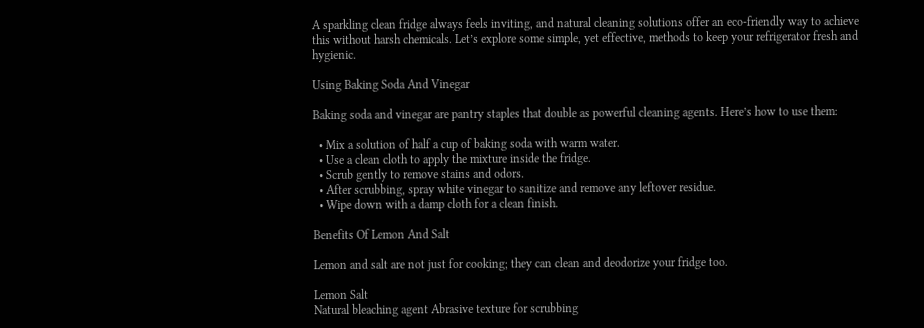A sparkling clean fridge always feels inviting, and natural cleaning solutions offer an eco-friendly way to achieve this without harsh chemicals. Let’s explore some simple, yet effective, methods to keep your refrigerator fresh and hygienic.

Using Baking Soda And Vinegar

Baking soda and vinegar are pantry staples that double as powerful cleaning agents. Here’s how to use them:

  • Mix a solution of half a cup of baking soda with warm water.
  • Use a clean cloth to apply the mixture inside the fridge.
  • Scrub gently to remove stains and odors.
  • After scrubbing, spray white vinegar to sanitize and remove any leftover residue.
  • Wipe down with a damp cloth for a clean finish.

Benefits Of Lemon And Salt

Lemon and salt are not just for cooking; they can clean and deodorize your fridge too.

Lemon Salt
Natural bleaching agent Abrasive texture for scrubbing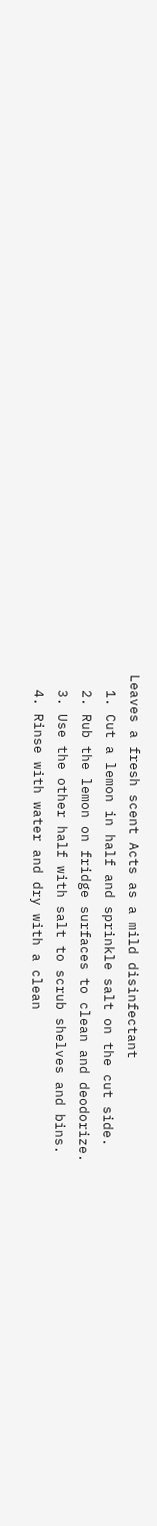Leaves a fresh scent Acts as a mild disinfectant
  1. Cut a lemon in half and sprinkle salt on the cut side.
  2. Rub the lemon on fridge surfaces to clean and deodorize.
  3. Use the other half with salt to scrub shelves and bins.
  4. Rinse with water and dry with a clean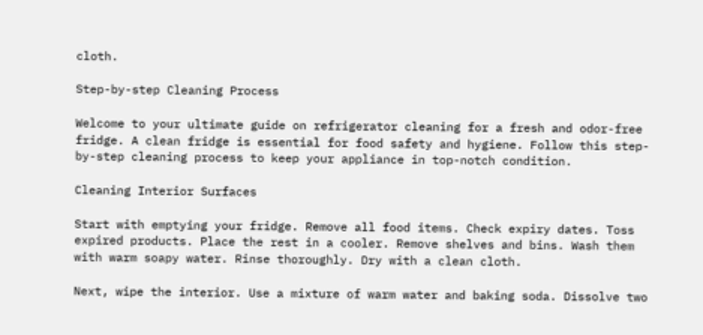cloth.

Step-by-step Cleaning Process

Welcome to your ultimate guide on refrigerator cleaning for a fresh and odor-free fridge. A clean fridge is essential for food safety and hygiene. Follow this step-by-step cleaning process to keep your appliance in top-notch condition.

Cleaning Interior Surfaces

Start with emptying your fridge. Remove all food items. Check expiry dates. Toss expired products. Place the rest in a cooler. Remove shelves and bins. Wash them with warm soapy water. Rinse thoroughly. Dry with a clean cloth.

Next, wipe the interior. Use a mixture of warm water and baking soda. Dissolve two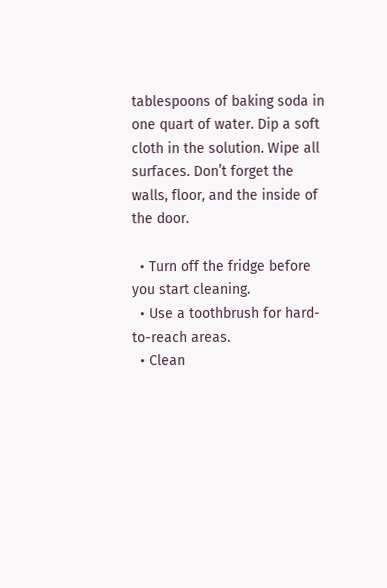tablespoons of baking soda in one quart of water. Dip a soft cloth in the solution. Wipe all surfaces. Don’t forget the walls, floor, and the inside of the door.

  • Turn off the fridge before you start cleaning.
  • Use a toothbrush for hard-to-reach areas.
  • Clean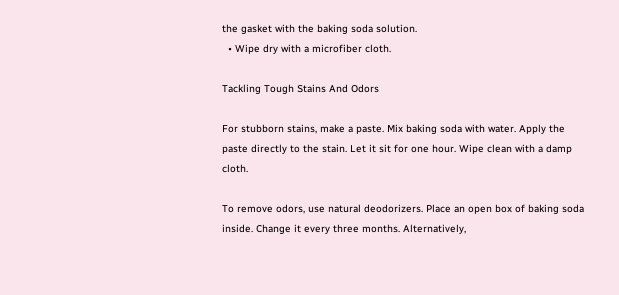the gasket with the baking soda solution.
  • Wipe dry with a microfiber cloth.

Tackling Tough Stains And Odors

For stubborn stains, make a paste. Mix baking soda with water. Apply the paste directly to the stain. Let it sit for one hour. Wipe clean with a damp cloth.

To remove odors, use natural deodorizers. Place an open box of baking soda inside. Change it every three months. Alternatively,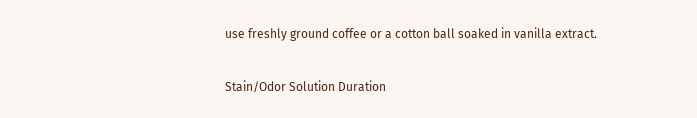use freshly ground coffee or a cotton ball soaked in vanilla extract.

Stain/Odor Solution Duration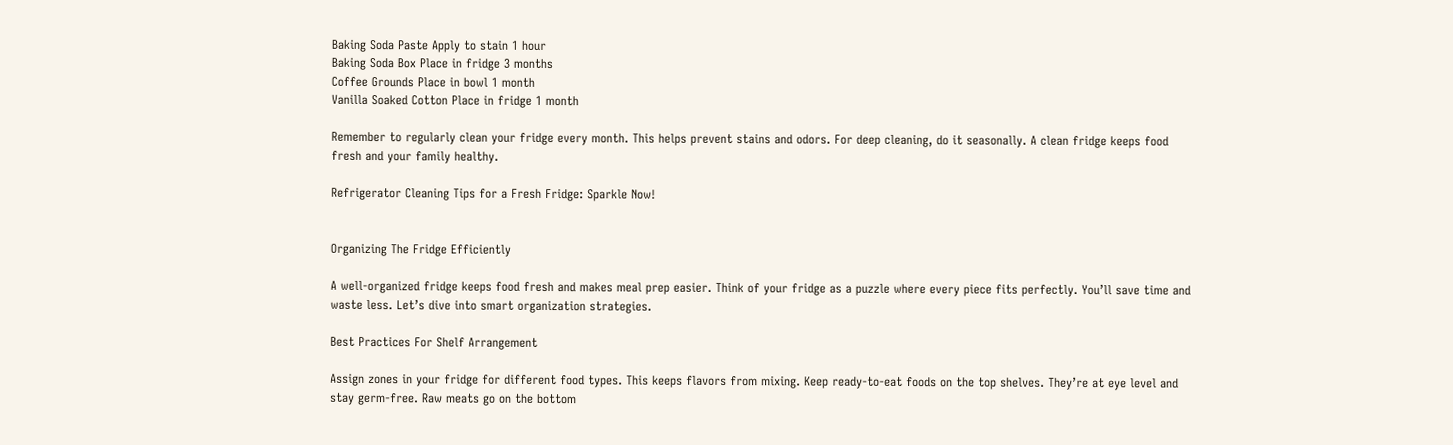Baking Soda Paste Apply to stain 1 hour
Baking Soda Box Place in fridge 3 months
Coffee Grounds Place in bowl 1 month
Vanilla Soaked Cotton Place in fridge 1 month

Remember to regularly clean your fridge every month. This helps prevent stains and odors. For deep cleaning, do it seasonally. A clean fridge keeps food fresh and your family healthy.

Refrigerator Cleaning Tips for a Fresh Fridge: Sparkle Now!


Organizing The Fridge Efficiently

A well-organized fridge keeps food fresh and makes meal prep easier. Think of your fridge as a puzzle where every piece fits perfectly. You’ll save time and waste less. Let’s dive into smart organization strategies.

Best Practices For Shelf Arrangement

Assign zones in your fridge for different food types. This keeps flavors from mixing. Keep ready-to-eat foods on the top shelves. They’re at eye level and stay germ-free. Raw meats go on the bottom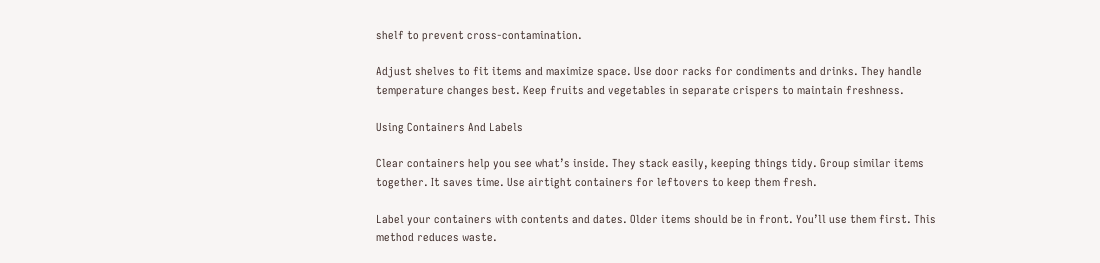shelf to prevent cross-contamination.

Adjust shelves to fit items and maximize space. Use door racks for condiments and drinks. They handle temperature changes best. Keep fruits and vegetables in separate crispers to maintain freshness.

Using Containers And Labels

Clear containers help you see what’s inside. They stack easily, keeping things tidy. Group similar items together. It saves time. Use airtight containers for leftovers to keep them fresh.

Label your containers with contents and dates. Older items should be in front. You’ll use them first. This method reduces waste.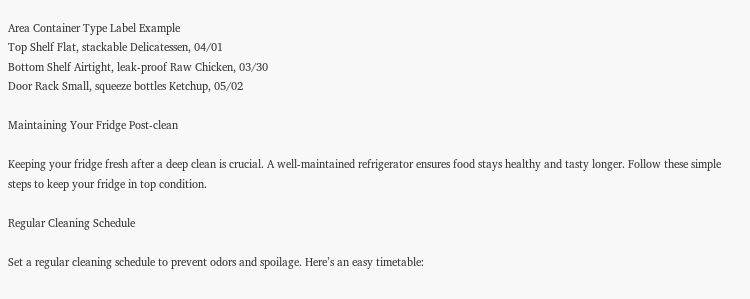Area Container Type Label Example
Top Shelf Flat, stackable Delicatessen, 04/01
Bottom Shelf Airtight, leak-proof Raw Chicken, 03/30
Door Rack Small, squeeze bottles Ketchup, 05/02

Maintaining Your Fridge Post-clean

Keeping your fridge fresh after a deep clean is crucial. A well-maintained refrigerator ensures food stays healthy and tasty longer. Follow these simple steps to keep your fridge in top condition.

Regular Cleaning Schedule

Set a regular cleaning schedule to prevent odors and spoilage. Here’s an easy timetable: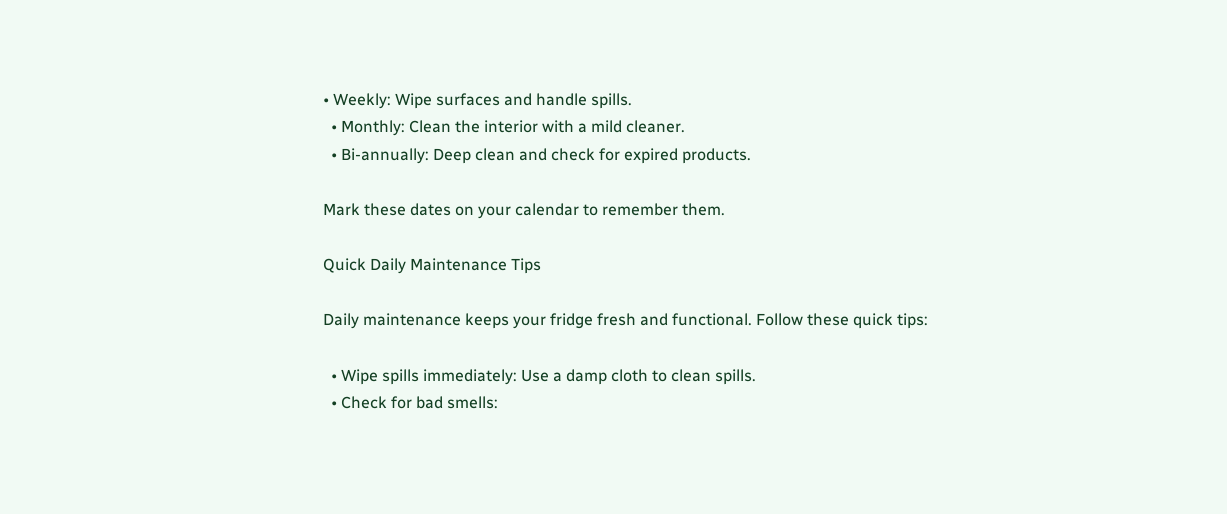• Weekly: Wipe surfaces and handle spills.
  • Monthly: Clean the interior with a mild cleaner.
  • Bi-annually: Deep clean and check for expired products.

Mark these dates on your calendar to remember them.

Quick Daily Maintenance Tips

Daily maintenance keeps your fridge fresh and functional. Follow these quick tips:

  • Wipe spills immediately: Use a damp cloth to clean spills.
  • Check for bad smells: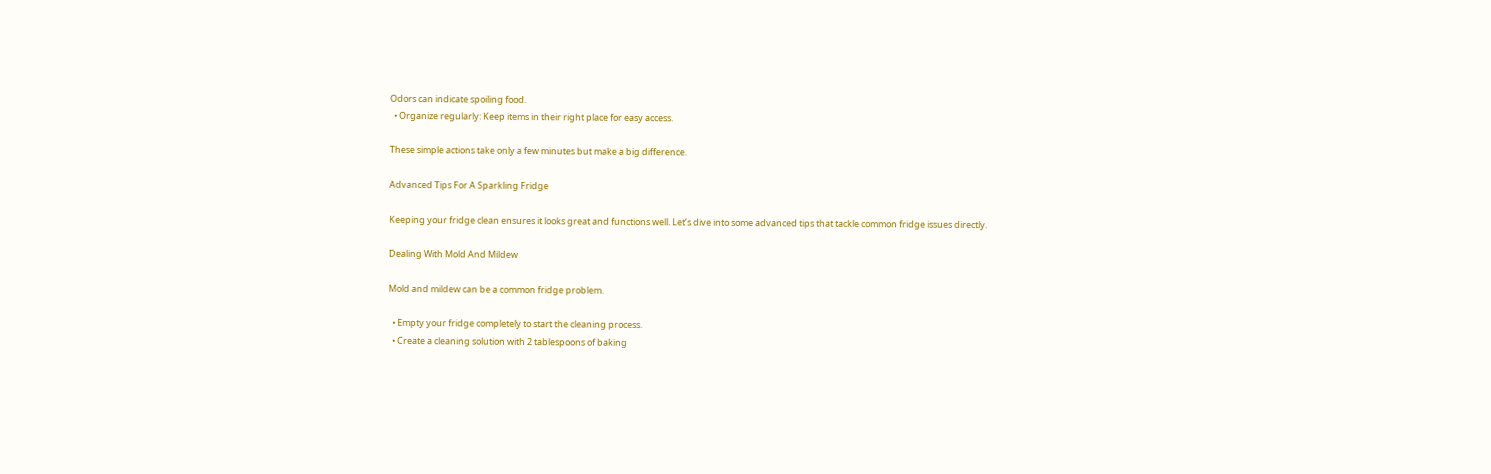Odors can indicate spoiling food.
  • Organize regularly: Keep items in their right place for easy access.

These simple actions take only a few minutes but make a big difference.

Advanced Tips For A Sparkling Fridge

Keeping your fridge clean ensures it looks great and functions well. Let’s dive into some advanced tips that tackle common fridge issues directly.

Dealing With Mold And Mildew

Mold and mildew can be a common fridge problem.

  • Empty your fridge completely to start the cleaning process.
  • Create a cleaning solution with 2 tablespoons of baking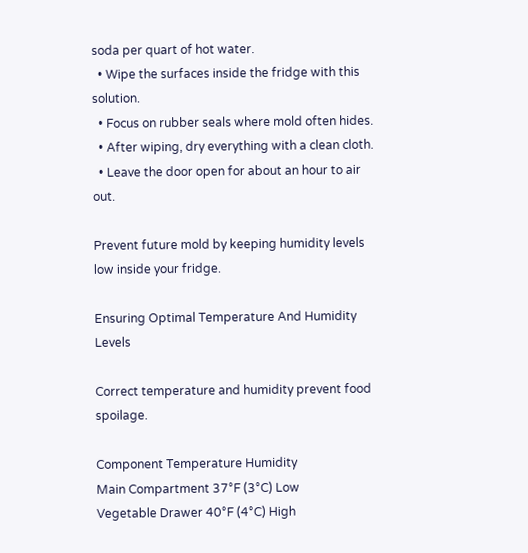soda per quart of hot water.
  • Wipe the surfaces inside the fridge with this solution.
  • Focus on rubber seals where mold often hides.
  • After wiping, dry everything with a clean cloth.
  • Leave the door open for about an hour to air out.

Prevent future mold by keeping humidity levels low inside your fridge.

Ensuring Optimal Temperature And Humidity Levels

Correct temperature and humidity prevent food spoilage.

Component Temperature Humidity
Main Compartment 37°F (3°C) Low
Vegetable Drawer 40°F (4°C) High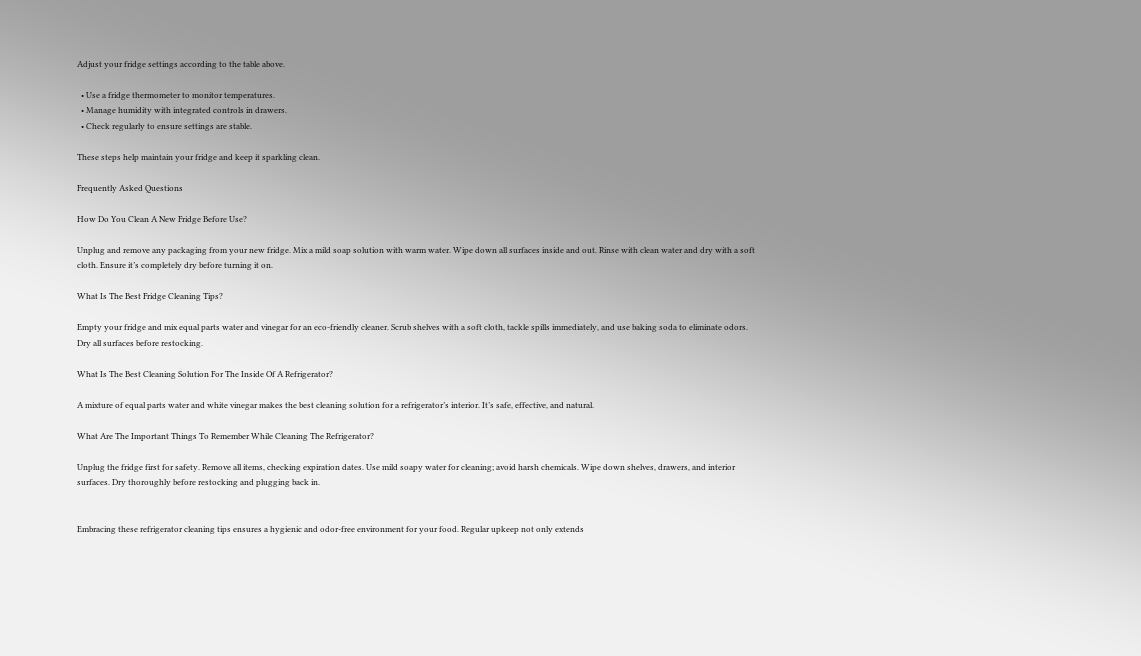Adjust your fridge settings according to the table above.

  • Use a fridge thermometer to monitor temperatures.
  • Manage humidity with integrated controls in drawers.
  • Check regularly to ensure settings are stable.

These steps help maintain your fridge and keep it sparkling clean.

Frequently Asked Questions

How Do You Clean A New Fridge Before Use?

Unplug and remove any packaging from your new fridge. Mix a mild soap solution with warm water. Wipe down all surfaces inside and out. Rinse with clean water and dry with a soft cloth. Ensure it’s completely dry before turning it on.

What Is The Best Fridge Cleaning Tips?

Empty your fridge and mix equal parts water and vinegar for an eco-friendly cleaner. Scrub shelves with a soft cloth, tackle spills immediately, and use baking soda to eliminate odors. Dry all surfaces before restocking.

What Is The Best Cleaning Solution For The Inside Of A Refrigerator?

A mixture of equal parts water and white vinegar makes the best cleaning solution for a refrigerator’s interior. It’s safe, effective, and natural.

What Are The Important Things To Remember While Cleaning The Refrigerator?

Unplug the fridge first for safety. Remove all items, checking expiration dates. Use mild soapy water for cleaning; avoid harsh chemicals. Wipe down shelves, drawers, and interior surfaces. Dry thoroughly before restocking and plugging back in.


Embracing these refrigerator cleaning tips ensures a hygienic and odor-free environment for your food. Regular upkeep not only extends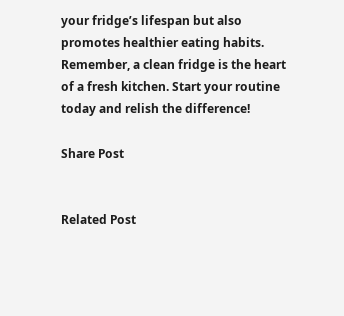your fridge’s lifespan but also promotes healthier eating habits. Remember, a clean fridge is the heart of a fresh kitchen. Start your routine today and relish the difference!

Share Post


Related Post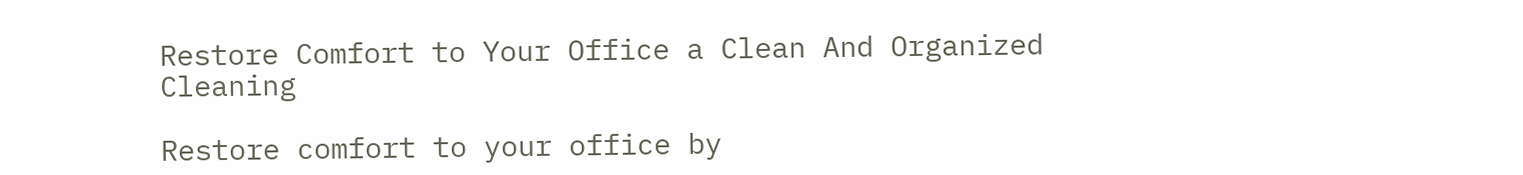Restore Comfort to Your Office a Clean And Organized Cleaning

Restore comfort to your office by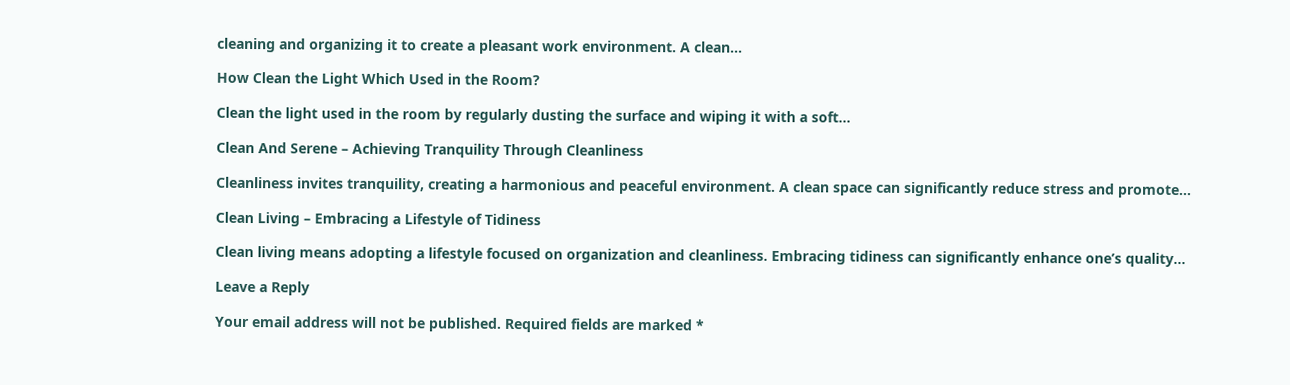cleaning and organizing it to create a pleasant work environment. A clean...

How Clean the Light Which Used in the Room?

Clean the light used in the room by regularly dusting the surface and wiping it with a soft...

Clean And Serene – Achieving Tranquility Through Cleanliness

Cleanliness invites tranquility, creating a harmonious and peaceful environment. A clean space can significantly reduce stress and promote...

Clean Living – Embracing a Lifestyle of Tidiness

Clean living means adopting a lifestyle focused on organization and cleanliness. Embracing tidiness can significantly enhance one’s quality...

Leave a Reply

Your email address will not be published. Required fields are marked *